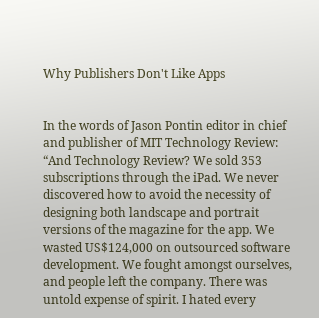Why Publishers Don't Like Apps


In the words of Jason Pontin editor in chief and publisher of MIT Technology Review:
“And Technology Review? We sold 353 subscriptions through the iPad. We never discovered how to avoid the necessity of designing both landscape and portrait versions of the magazine for the app. We wasted US$124,000 on outsourced software development. We fought amongst ourselves, and people left the company. There was untold expense of spirit. I hated every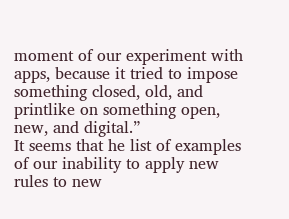moment of our experiment with apps, because it tried to impose something closed, old, and printlike on something open, new, and digital.”
It seems that he list of examples of our inability to apply new rules to new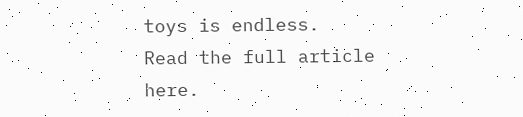toys is endless.
Read the full article here.